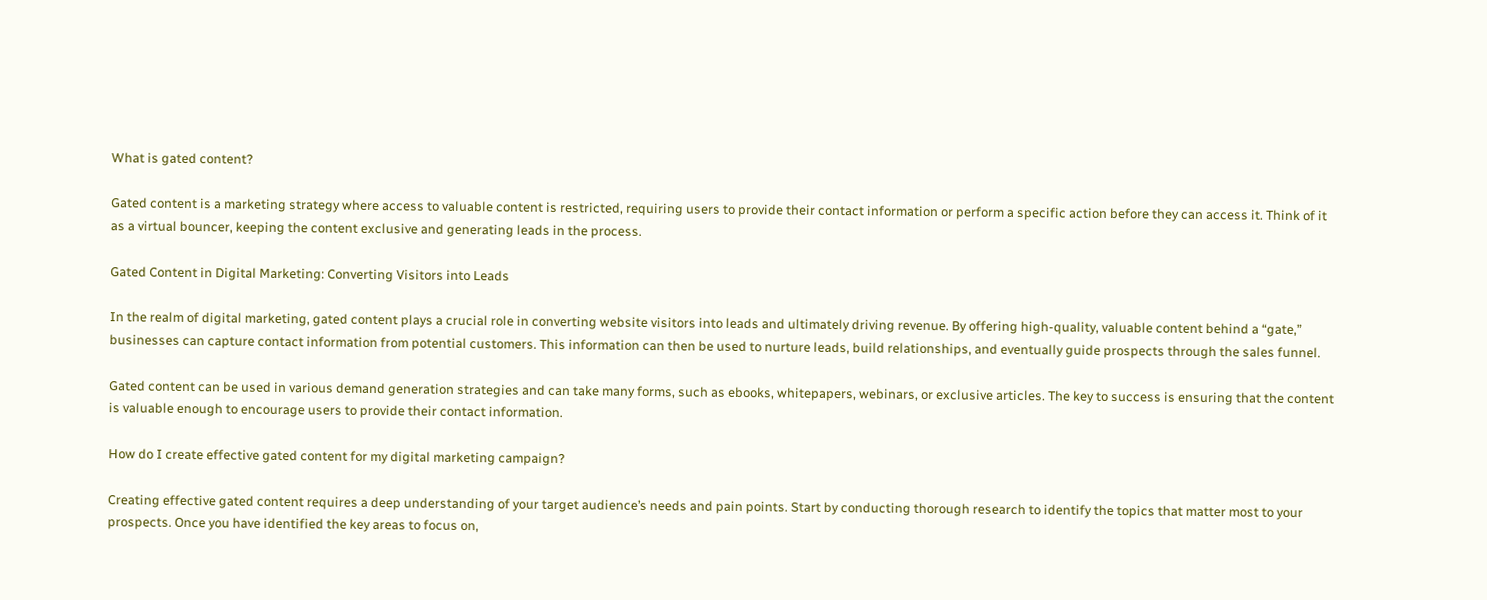What is gated content?

Gated content is a marketing strategy where access to valuable content is restricted, requiring users to provide their contact information or perform a specific action before they can access it. Think of it as a virtual bouncer, keeping the content exclusive and generating leads in the process.

Gated Content in Digital Marketing: Converting Visitors into Leads

In the realm of digital marketing, gated content plays a crucial role in converting website visitors into leads and ultimately driving revenue. By offering high-quality, valuable content behind a “gate,” businesses can capture contact information from potential customers. This information can then be used to nurture leads, build relationships, and eventually guide prospects through the sales funnel.

Gated content can be used in various demand generation strategies and can take many forms, such as ebooks, whitepapers, webinars, or exclusive articles. The key to success is ensuring that the content is valuable enough to encourage users to provide their contact information.

How do I create effective gated content for my digital marketing campaign?

Creating effective gated content requires a deep understanding of your target audience’s needs and pain points. Start by conducting thorough research to identify the topics that matter most to your prospects. Once you have identified the key areas to focus on,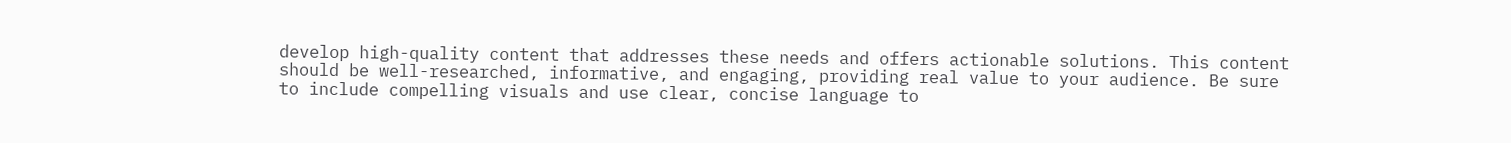develop high-quality content that addresses these needs and offers actionable solutions. This content should be well-researched, informative, and engaging, providing real value to your audience. Be sure to include compelling visuals and use clear, concise language to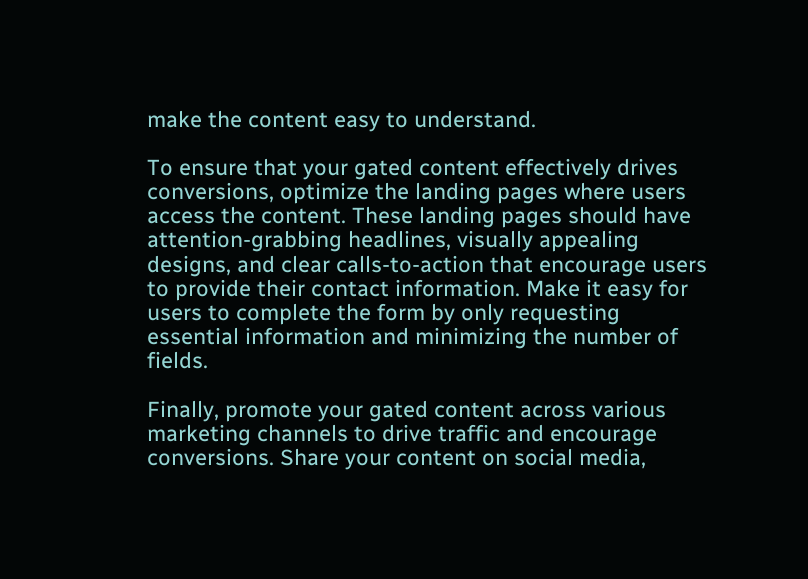make the content easy to understand.

To ensure that your gated content effectively drives conversions, optimize the landing pages where users access the content. These landing pages should have attention-grabbing headlines, visually appealing designs, and clear calls-to-action that encourage users to provide their contact information. Make it easy for users to complete the form by only requesting essential information and minimizing the number of fields.

Finally, promote your gated content across various marketing channels to drive traffic and encourage conversions. Share your content on social media,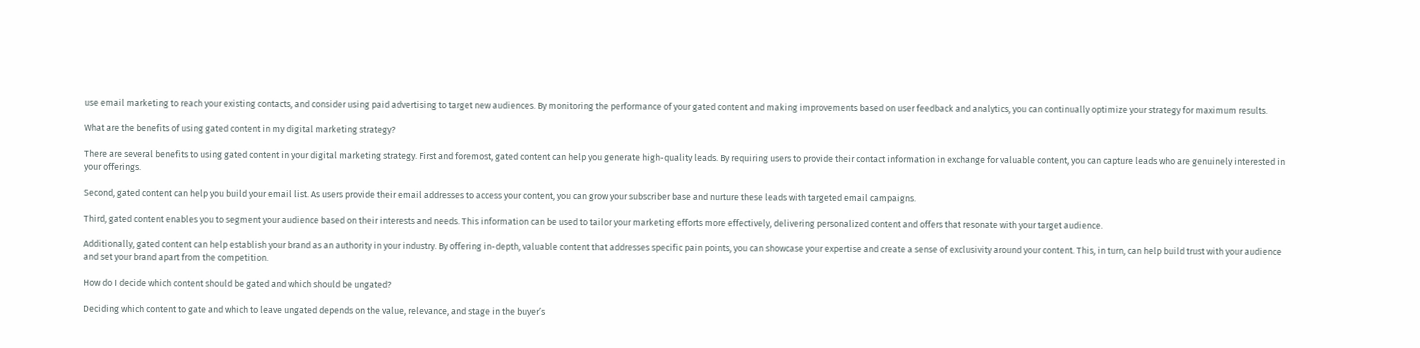use email marketing to reach your existing contacts, and consider using paid advertising to target new audiences. By monitoring the performance of your gated content and making improvements based on user feedback and analytics, you can continually optimize your strategy for maximum results.

What are the benefits of using gated content in my digital marketing strategy?

There are several benefits to using gated content in your digital marketing strategy. First and foremost, gated content can help you generate high-quality leads. By requiring users to provide their contact information in exchange for valuable content, you can capture leads who are genuinely interested in your offerings.

Second, gated content can help you build your email list. As users provide their email addresses to access your content, you can grow your subscriber base and nurture these leads with targeted email campaigns.

Third, gated content enables you to segment your audience based on their interests and needs. This information can be used to tailor your marketing efforts more effectively, delivering personalized content and offers that resonate with your target audience.

Additionally, gated content can help establish your brand as an authority in your industry. By offering in-depth, valuable content that addresses specific pain points, you can showcase your expertise and create a sense of exclusivity around your content. This, in turn, can help build trust with your audience and set your brand apart from the competition.

How do I decide which content should be gated and which should be ungated?

Deciding which content to gate and which to leave ungated depends on the value, relevance, and stage in the buyer’s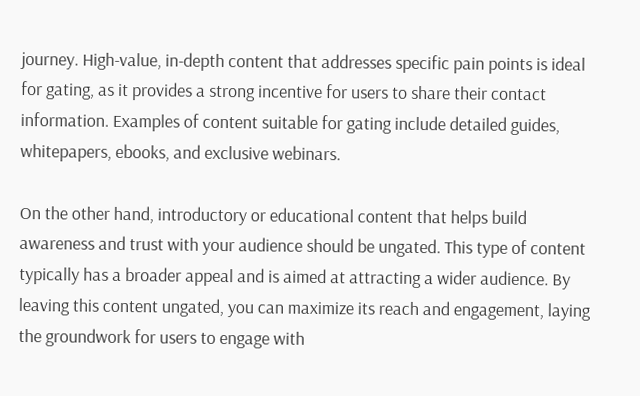journey. High-value, in-depth content that addresses specific pain points is ideal for gating, as it provides a strong incentive for users to share their contact information. Examples of content suitable for gating include detailed guides, whitepapers, ebooks, and exclusive webinars.

On the other hand, introductory or educational content that helps build awareness and trust with your audience should be ungated. This type of content typically has a broader appeal and is aimed at attracting a wider audience. By leaving this content ungated, you can maximize its reach and engagement, laying the groundwork for users to engage with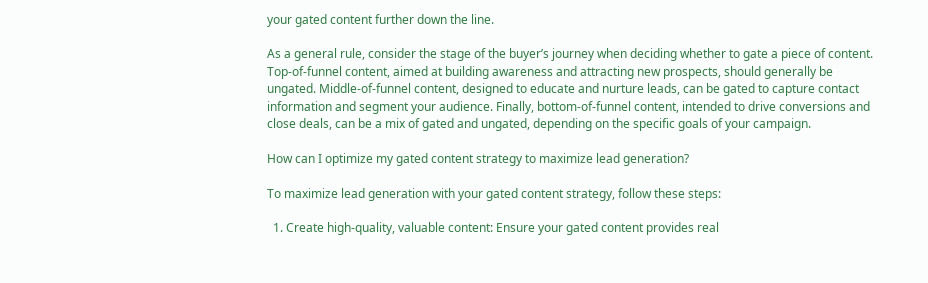your gated content further down the line.

As a general rule, consider the stage of the buyer’s journey when deciding whether to gate a piece of content. Top-of-funnel content, aimed at building awareness and attracting new prospects, should generally be ungated. Middle-of-funnel content, designed to educate and nurture leads, can be gated to capture contact information and segment your audience. Finally, bottom-of-funnel content, intended to drive conversions and close deals, can be a mix of gated and ungated, depending on the specific goals of your campaign.

How can I optimize my gated content strategy to maximize lead generation?

To maximize lead generation with your gated content strategy, follow these steps:

  1. Create high-quality, valuable content: Ensure your gated content provides real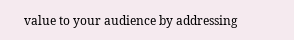value to your audience by addressing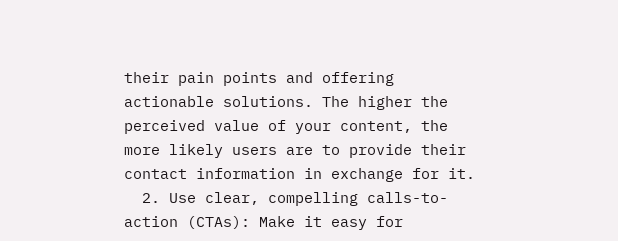their pain points and offering actionable solutions. The higher the perceived value of your content, the more likely users are to provide their contact information in exchange for it.
  2. Use clear, compelling calls-to-action (CTAs): Make it easy for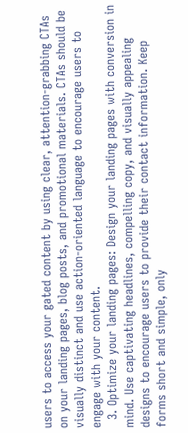users to access your gated content by using clear, attention-grabbing CTAs on your landing pages, blog posts, and promotional materials. CTAs should be visually distinct and use action-oriented language to encourage users to engage with your content.
  3. Optimize your landing pages: Design your landing pages with conversion in mind. Use captivating headlines, compelling copy, and visually appealing designs to encourage users to provide their contact information. Keep forms short and simple, only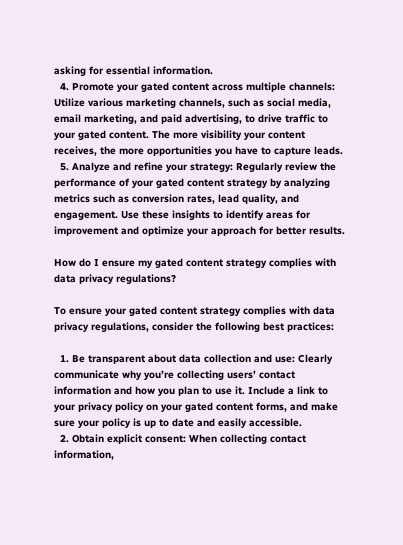asking for essential information.
  4. Promote your gated content across multiple channels: Utilize various marketing channels, such as social media, email marketing, and paid advertising, to drive traffic to your gated content. The more visibility your content receives, the more opportunities you have to capture leads.
  5. Analyze and refine your strategy: Regularly review the performance of your gated content strategy by analyzing metrics such as conversion rates, lead quality, and engagement. Use these insights to identify areas for improvement and optimize your approach for better results.

How do I ensure my gated content strategy complies with data privacy regulations?

To ensure your gated content strategy complies with data privacy regulations, consider the following best practices:

  1. Be transparent about data collection and use: Clearly communicate why you’re collecting users’ contact information and how you plan to use it. Include a link to your privacy policy on your gated content forms, and make sure your policy is up to date and easily accessible.
  2. Obtain explicit consent: When collecting contact information,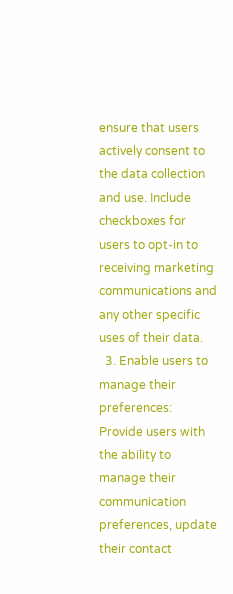ensure that users actively consent to the data collection and use. Include checkboxes for users to opt-in to receiving marketing communications and any other specific uses of their data.
  3. Enable users to manage their preferences: Provide users with the ability to manage their communication preferences, update their contact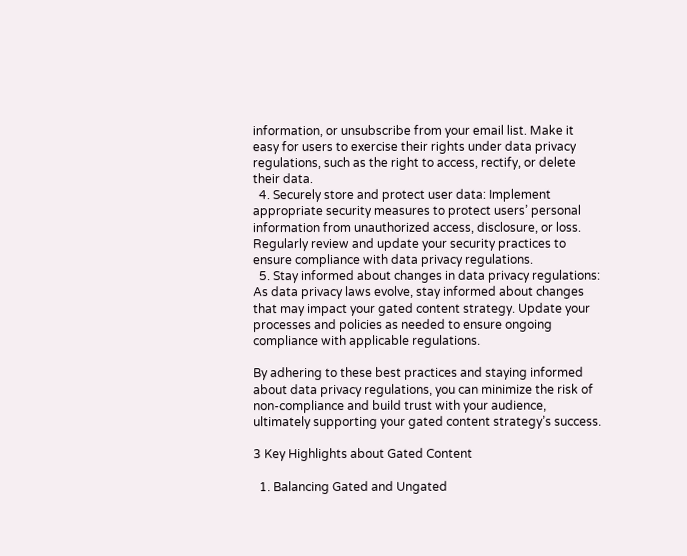information, or unsubscribe from your email list. Make it easy for users to exercise their rights under data privacy regulations, such as the right to access, rectify, or delete their data.
  4. Securely store and protect user data: Implement appropriate security measures to protect users’ personal information from unauthorized access, disclosure, or loss. Regularly review and update your security practices to ensure compliance with data privacy regulations.
  5. Stay informed about changes in data privacy regulations: As data privacy laws evolve, stay informed about changes that may impact your gated content strategy. Update your processes and policies as needed to ensure ongoing compliance with applicable regulations.

By adhering to these best practices and staying informed about data privacy regulations, you can minimize the risk of non-compliance and build trust with your audience, ultimately supporting your gated content strategy’s success.

3 Key Highlights about Gated Content

  1. Balancing Gated and Ungated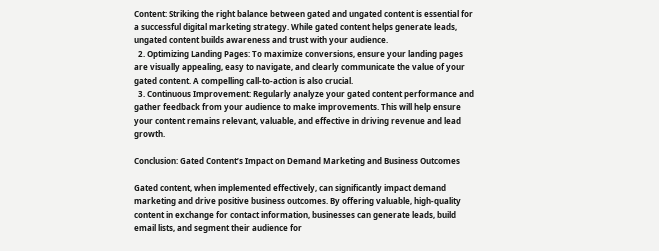Content: Striking the right balance between gated and ungated content is essential for a successful digital marketing strategy. While gated content helps generate leads, ungated content builds awareness and trust with your audience.
  2. Optimizing Landing Pages: To maximize conversions, ensure your landing pages are visually appealing, easy to navigate, and clearly communicate the value of your gated content. A compelling call-to-action is also crucial.
  3. Continuous Improvement: Regularly analyze your gated content performance and gather feedback from your audience to make improvements. This will help ensure your content remains relevant, valuable, and effective in driving revenue and lead growth.

Conclusion: Gated Content’s Impact on Demand Marketing and Business Outcomes

Gated content, when implemented effectively, can significantly impact demand marketing and drive positive business outcomes. By offering valuable, high-quality content in exchange for contact information, businesses can generate leads, build email lists, and segment their audience for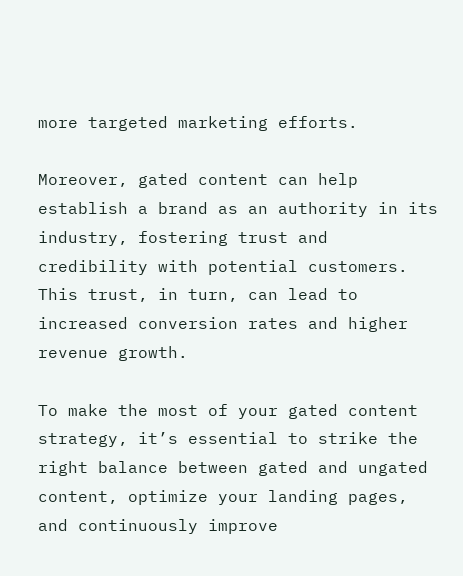more targeted marketing efforts.

Moreover, gated content can help establish a brand as an authority in its industry, fostering trust and credibility with potential customers. This trust, in turn, can lead to increased conversion rates and higher revenue growth.

To make the most of your gated content strategy, it’s essential to strike the right balance between gated and ungated content, optimize your landing pages, and continuously improve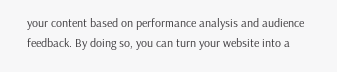your content based on performance analysis and audience feedback. By doing so, you can turn your website into a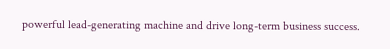powerful lead-generating machine and drive long-term business success.